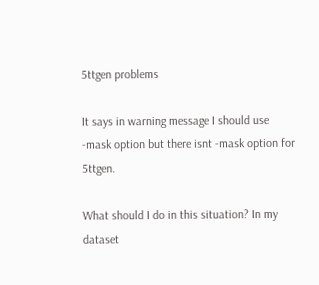5ttgen problems

It says in warning message I should use -mask option but there isnt -mask option for 5ttgen.

What should I do in this situation? In my dataset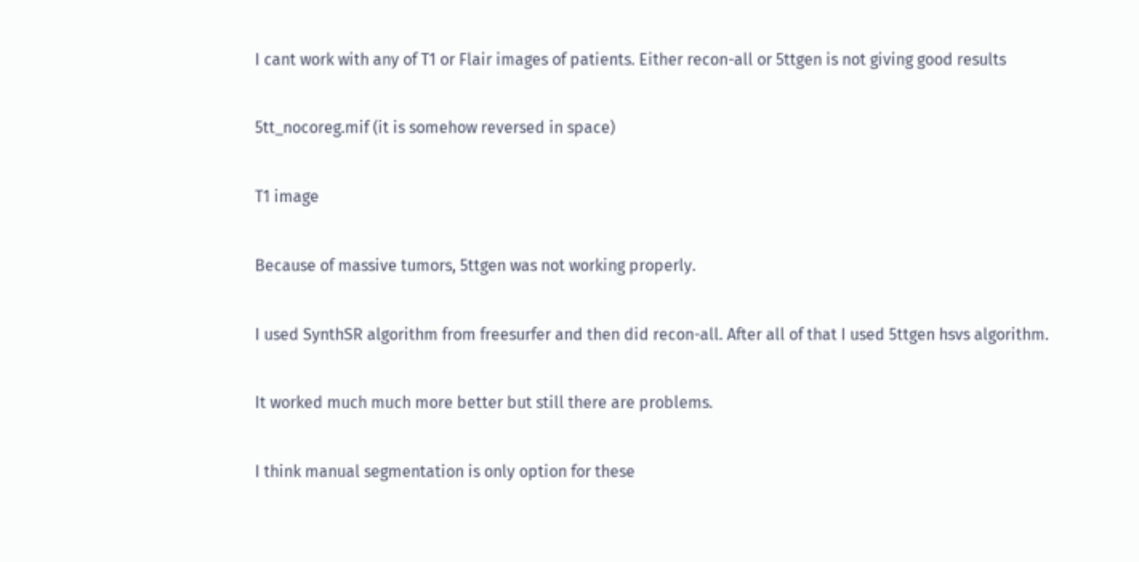I cant work with any of T1 or Flair images of patients. Either recon-all or 5ttgen is not giving good results

5tt_nocoreg.mif (it is somehow reversed in space)

T1 image

Because of massive tumors, 5ttgen was not working properly.

I used SynthSR algorithm from freesurfer and then did recon-all. After all of that I used 5ttgen hsvs algorithm.

It worked much much more better but still there are problems.

I think manual segmentation is only option for these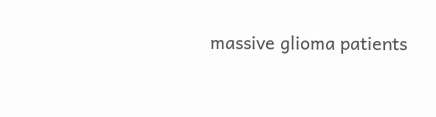massive glioma patients